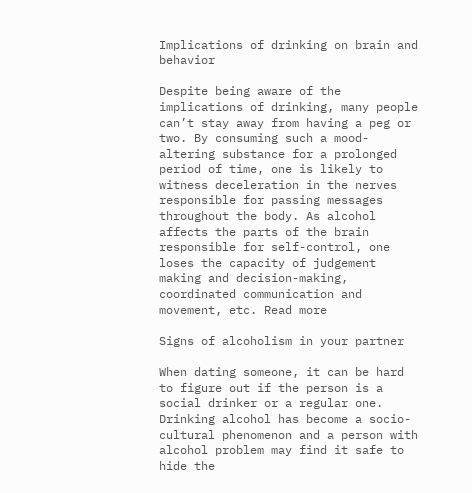Implications of drinking on brain and behavior

Despite being aware of the implications of drinking, many people can’t stay away from having a peg or two. By consuming such a mood-altering substance for a prolonged period of time, one is likely to witness deceleration in the nerves responsible for passing messages throughout the body. As alcohol affects the parts of the brain responsible for self-control, one loses the capacity of judgement making and decision-making, coordinated communication and movement, etc. Read more

Signs of alcoholism in your partner

When dating someone, it can be hard to figure out if the person is a social drinker or a regular one. Drinking alcohol has become a socio-cultural phenomenon and a person with alcohol problem may find it safe to hide the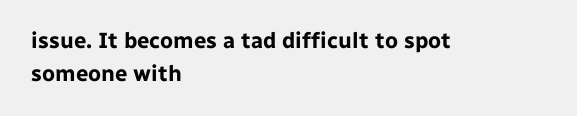issue. It becomes a tad difficult to spot someone with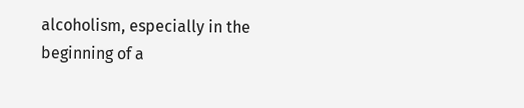alcoholism, especially in the beginning of a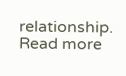relationship. Read more